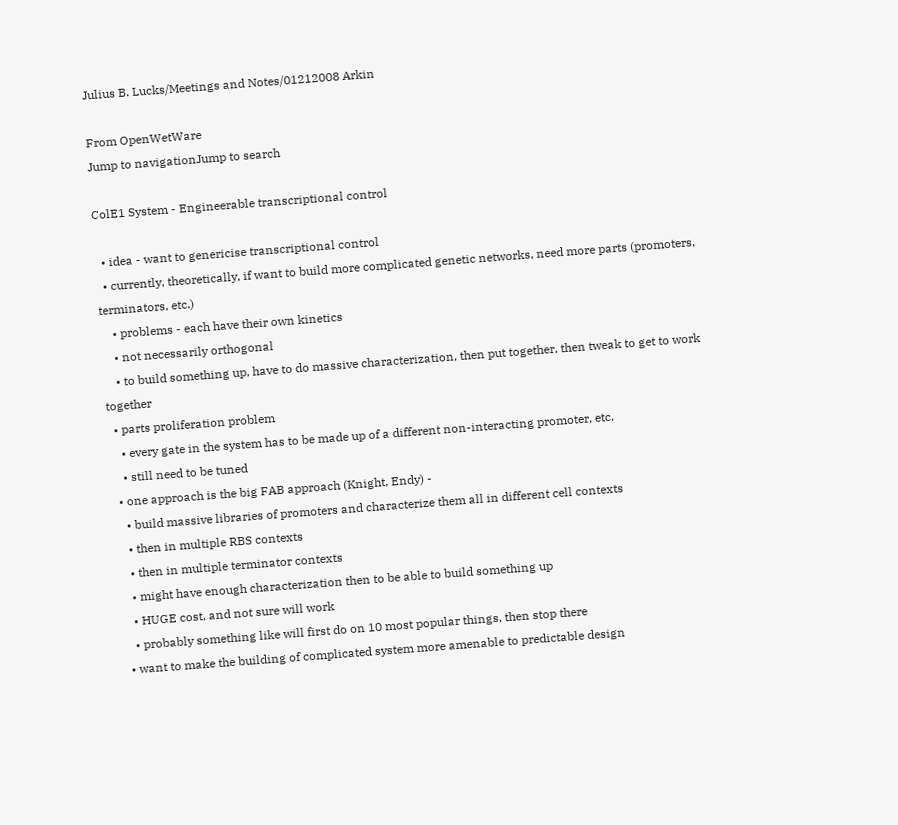Julius B. Lucks/Meetings and Notes/01212008 Arkin

From OpenWetWare
Jump to navigationJump to search

ColE1 System - Engineerable transcriptional control

  • idea - want to genericise transcriptional control
  • currently, theoretically, if want to build more complicated genetic networks, need more parts (promoters, terminators, etc.)
    • problems - each have their own kinetics
    • not necessarily orthogonal
    • to build something up, have to do massive characterization, then put together, then tweak to get to work together
  • parts proliferation problem
    • every gate in the system has to be made up of a different non-interacting promoter, etc.
    • still need to be tuned
  • one approach is the big FAB approach (Knight, Endy) -
    • build massive libraries of promoters and characterize them all in different cell contexts
    • then in multiple RBS contexts
    • then in multiple terminator contexts
    • might have enough characterization then to be able to build something up
    • HUGE cost, and not sure will work
    • probably something like will first do on 10 most popular things, then stop there
  • want to make the building of complicated system more amenable to predictable design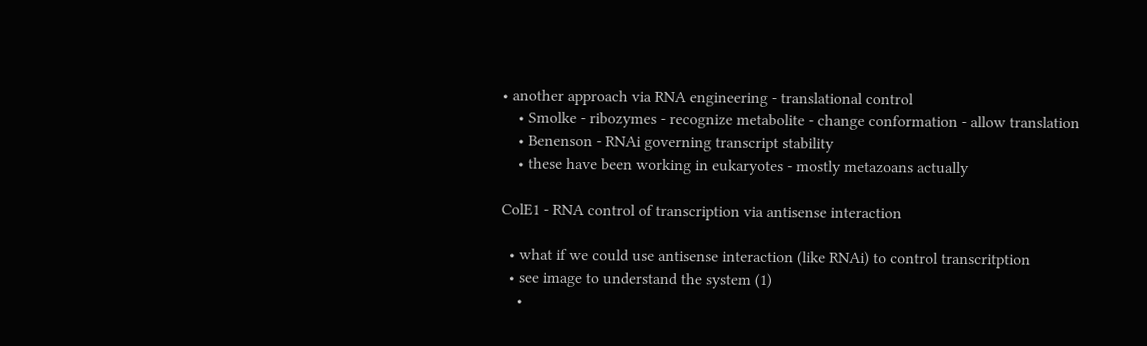• another approach via RNA engineering - translational control
    • Smolke - ribozymes - recognize metabolite - change conformation - allow translation
    • Benenson - RNAi governing transcript stability
    • these have been working in eukaryotes - mostly metazoans actually

ColE1 - RNA control of transcription via antisense interaction

  • what if we could use antisense interaction (like RNAi) to control transcritption
  • see image to understand the system (1)
    •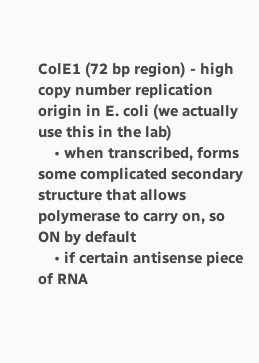ColE1 (72 bp region) - high copy number replication origin in E. coli (we actually use this in the lab)
    • when transcribed, forms some complicated secondary structure that allows polymerase to carry on, so ON by default
    • if certain antisense piece of RNA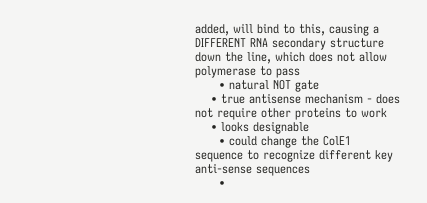added, will bind to this, causing a DIFFERENT RNA secondary structure down the line, which does not allow polymerase to pass
      • natural NOT gate
    • true antisense mechanism - does not require other proteins to work
    • looks designable
      • could change the ColE1 sequence to recognize different key anti-sense sequences
      •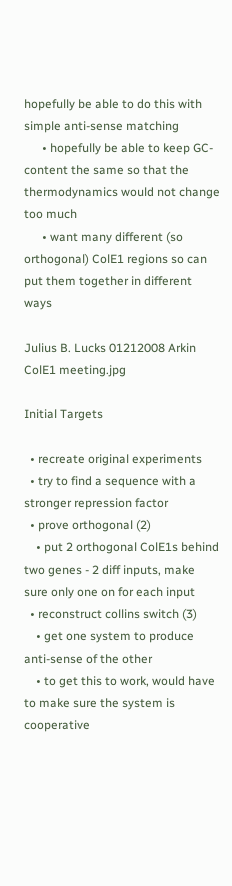hopefully be able to do this with simple anti-sense matching
      • hopefully be able to keep GC-content the same so that the thermodynamics would not change too much
      • want many different (so orthogonal) ColE1 regions so can put them together in different ways

Julius B. Lucks 01212008 Arkin ColE1 meeting.jpg

Initial Targets

  • recreate original experiments
  • try to find a sequence with a stronger repression factor
  • prove orthogonal (2)
    • put 2 orthogonal ColE1s behind two genes - 2 diff inputs, make sure only one on for each input
  • reconstruct collins switch (3)
    • get one system to produce anti-sense of the other
    • to get this to work, would have to make sure the system is cooperative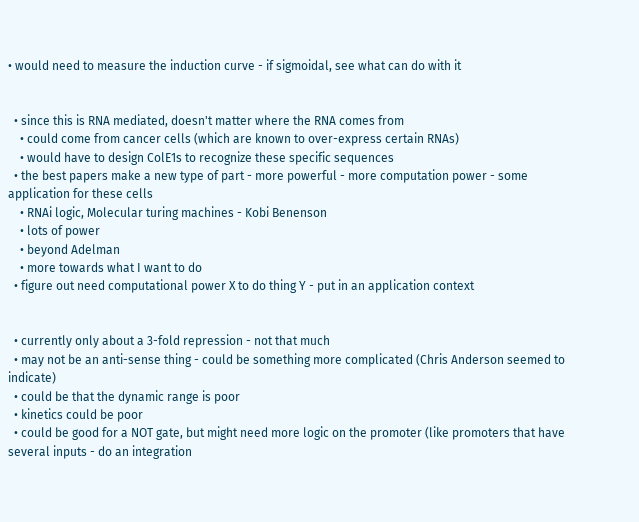• would need to measure the induction curve - if sigmoidal, see what can do with it


  • since this is RNA mediated, doesn't matter where the RNA comes from
    • could come from cancer cells (which are known to over-express certain RNAs)
    • would have to design ColE1s to recognize these specific sequences
  • the best papers make a new type of part - more powerful - more computation power - some application for these cells
    • RNAi logic, Molecular turing machines - Kobi Benenson
    • lots of power
    • beyond Adelman
    • more towards what I want to do
  • figure out need computational power X to do thing Y - put in an application context


  • currently only about a 3-fold repression - not that much
  • may not be an anti-sense thing - could be something more complicated (Chris Anderson seemed to indicate)
  • could be that the dynamic range is poor
  • kinetics could be poor
  • could be good for a NOT gate, but might need more logic on the promoter (like promoters that have several inputs - do an integration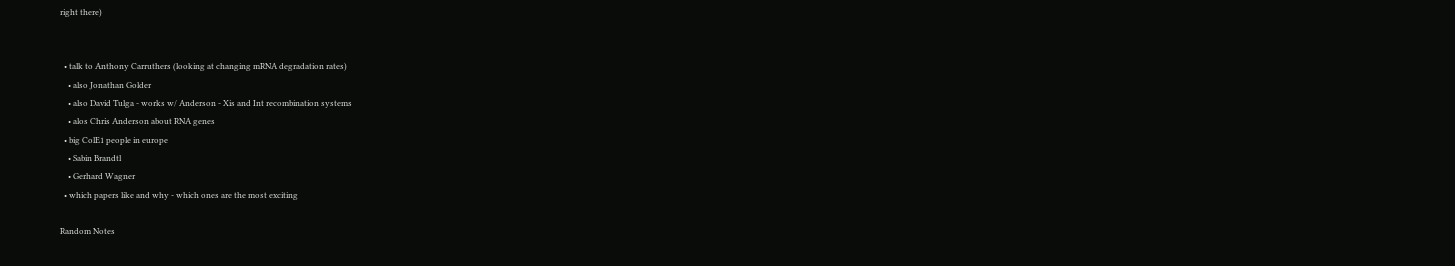right there)


  • talk to Anthony Carruthers (looking at changing mRNA degradation rates)
    • also Jonathan Golder
    • also David Tulga - works w/ Anderson - Xis and Int recombination systems
    • alos Chris Anderson about RNA genes
  • big ColE1 people in europe
    • Sabin Brandtl
    • Gerhard Wagner
  • which papers like and why - which ones are the most exciting

Random Notes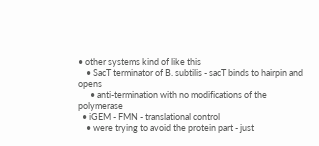• other systems kind of like this
    • SacT terminator of B. subtilis - sacT binds to hairpin and opens
      • anti-termination with no modifications of the polymerase
  • iGEM - FMN - translational control
    • were trying to avoid the protein part - just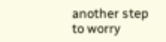another step to worry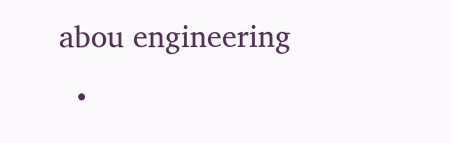abou engineering
  •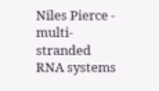Niles Pierce - multi-stranded RNA systems